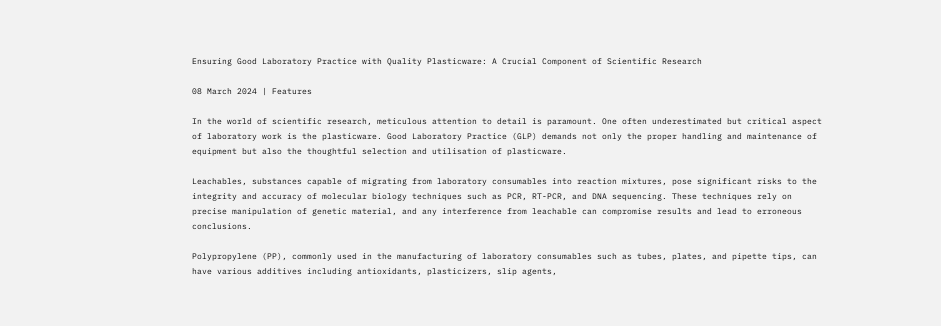Ensuring Good Laboratory Practice with Quality Plasticware: A Crucial Component of Scientific Research

08 March 2024 | Features

In the world of scientific research, meticulous attention to detail is paramount. One often underestimated but critical aspect of laboratory work is the plasticware. Good Laboratory Practice (GLP) demands not only the proper handling and maintenance of equipment but also the thoughtful selection and utilisation of plasticware.

Leachables, substances capable of migrating from laboratory consumables into reaction mixtures, pose significant risks to the integrity and accuracy of molecular biology techniques such as PCR, RT-PCR, and DNA sequencing. These techniques rely on precise manipulation of genetic material, and any interference from leachable can compromise results and lead to erroneous conclusions.

Polypropylene (PP), commonly used in the manufacturing of laboratory consumables such as tubes, plates, and pipette tips, can have various additives including antioxidants, plasticizers, slip agents,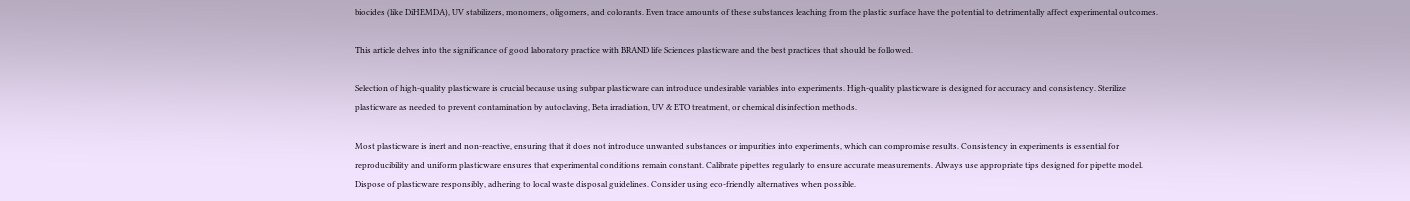biocides (like DiHEMDA), UV stabilizers, monomers, oligomers, and colorants. Even trace amounts of these substances leaching from the plastic surface have the potential to detrimentally affect experimental outcomes.

This article delves into the significance of good laboratory practice with BRAND life Sciences plasticware and the best practices that should be followed.

Selection of high-quality plasticware is crucial because using subpar plasticware can introduce undesirable variables into experiments. High-quality plasticware is designed for accuracy and consistency. Sterilize plasticware as needed to prevent contamination by autoclaving, Beta irradiation, UV & ETO treatment, or chemical disinfection methods.

Most plasticware is inert and non-reactive, ensuring that it does not introduce unwanted substances or impurities into experiments, which can compromise results. Consistency in experiments is essential for reproducibility and uniform plasticware ensures that experimental conditions remain constant. Calibrate pipettes regularly to ensure accurate measurements. Always use appropriate tips designed for pipette model. Dispose of plasticware responsibly, adhering to local waste disposal guidelines. Consider using eco-friendly alternatives when possible.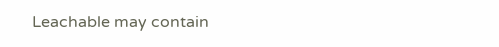Leachable may contain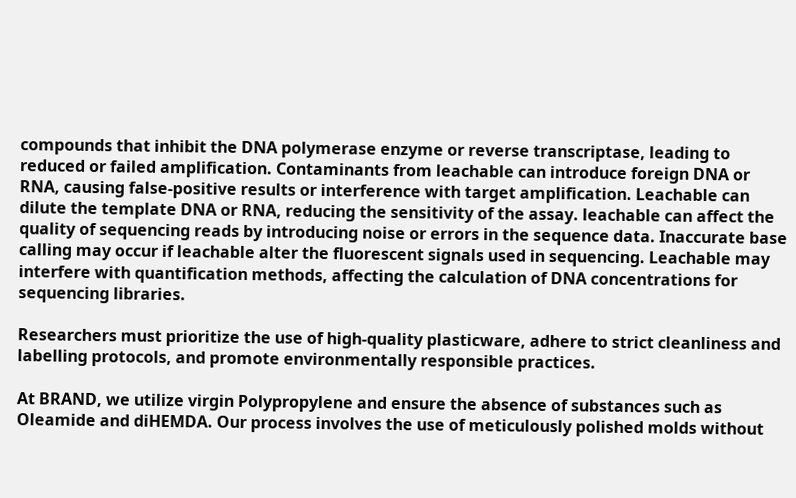compounds that inhibit the DNA polymerase enzyme or reverse transcriptase, leading to reduced or failed amplification. Contaminants from leachable can introduce foreign DNA or RNA, causing false-positive results or interference with target amplification. Leachable can dilute the template DNA or RNA, reducing the sensitivity of the assay. leachable can affect the quality of sequencing reads by introducing noise or errors in the sequence data. Inaccurate base calling may occur if leachable alter the fluorescent signals used in sequencing. Leachable may interfere with quantification methods, affecting the calculation of DNA concentrations for sequencing libraries.

Researchers must prioritize the use of high-quality plasticware, adhere to strict cleanliness and labelling protocols, and promote environmentally responsible practices.

At BRAND, we utilize virgin Polypropylene and ensure the absence of substances such as Oleamide and diHEMDA. Our process involves the use of meticulously polished molds without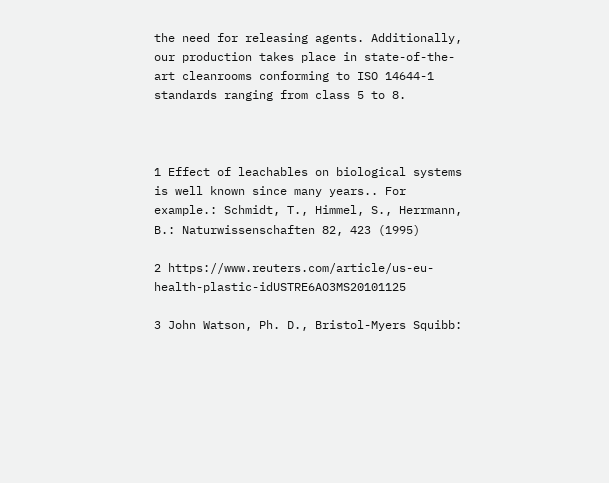the need for releasing agents. Additionally, our production takes place in state-of-the-art cleanrooms conforming to ISO 14644-1 standards ranging from class 5 to 8.



1 Effect of leachables on biological systems is well known since many years.. For example.: Schmidt, T., Himmel, S., Herrmann, B.: Naturwissenschaften 82, 423 (1995)

2 https://www.reuters.com/article/us-eu-health-plastic-idUSTRE6AO3MS20101125

3 John Watson, Ph. D., Bristol-Myers Squibb: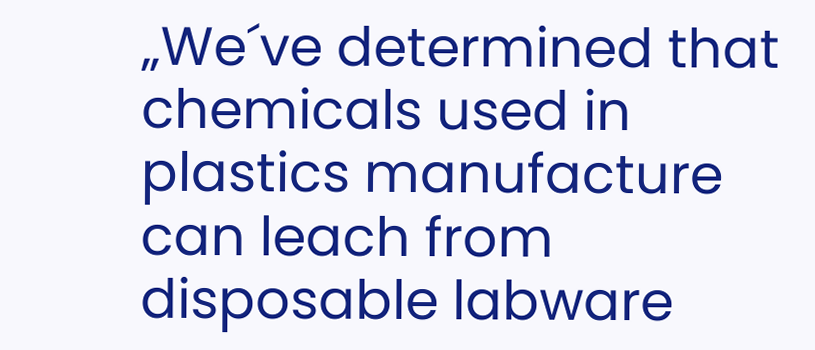„We´ve determined that chemicals used in plastics manufacture can leach from disposable labware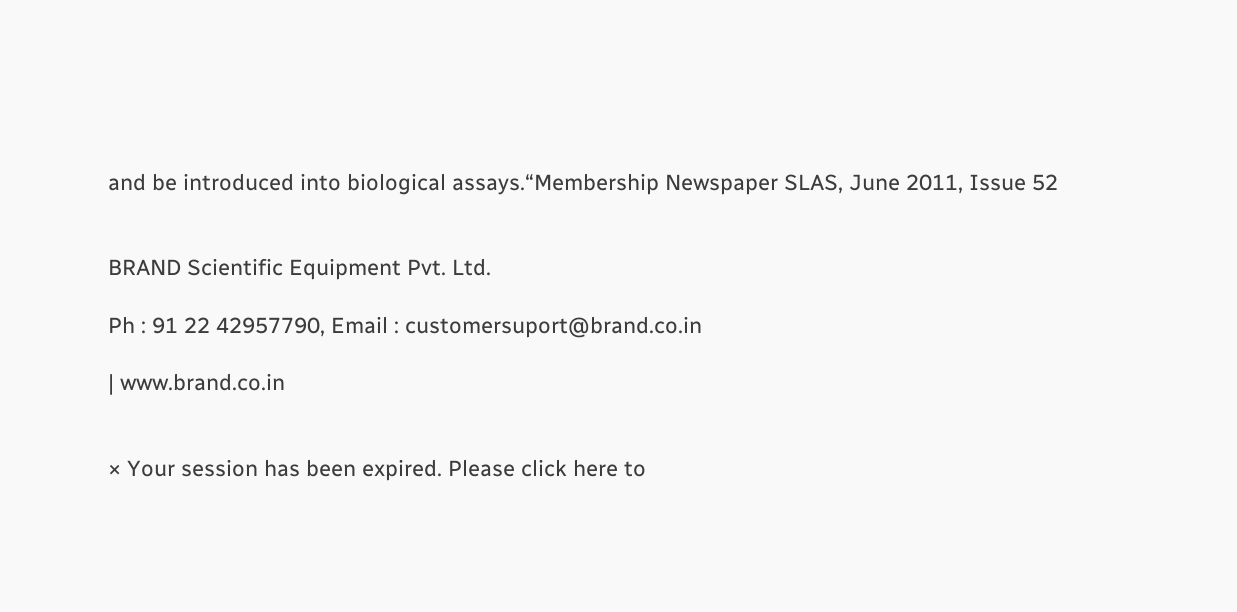and be introduced into biological assays.“Membership Newspaper SLAS, June 2011, Issue 52


BRAND Scientific Equipment Pvt. Ltd.

Ph : 91 22 42957790, Email : customersuport@brand.co.in

| www.brand.co.in


× Your session has been expired. Please click here to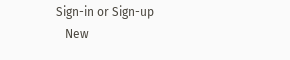Sign-in or Sign-up
   New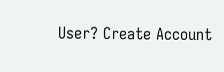User? Create Account